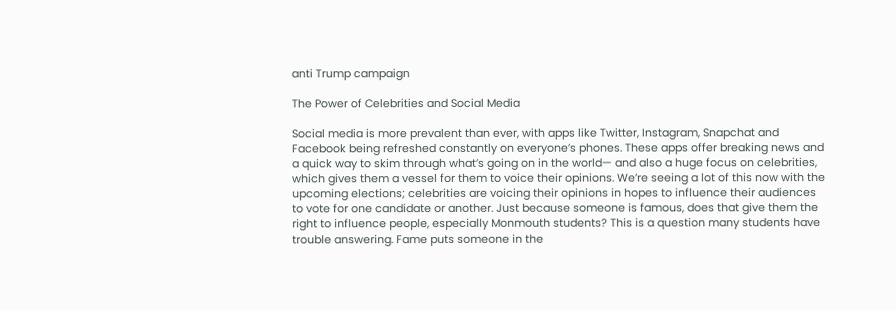anti Trump campaign

The Power of Celebrities and Social Media

Social media is more prevalent than ever, with apps like Twitter, Instagram, Snapchat and Facebook being refreshed constantly on everyone’s phones. These apps offer breaking news and a quick way to skim through what’s going on in the world— and also a huge focus on celebrities, which gives them a vessel for them to voice their opinions. We’re seeing a lot of this now with the upcoming elections; celebrities are voicing their opinions in hopes to influence their audiences to vote for one candidate or another. Just because someone is famous, does that give them the right to influence people, especially Monmouth students? This is a question many students have trouble answering. Fame puts someone in the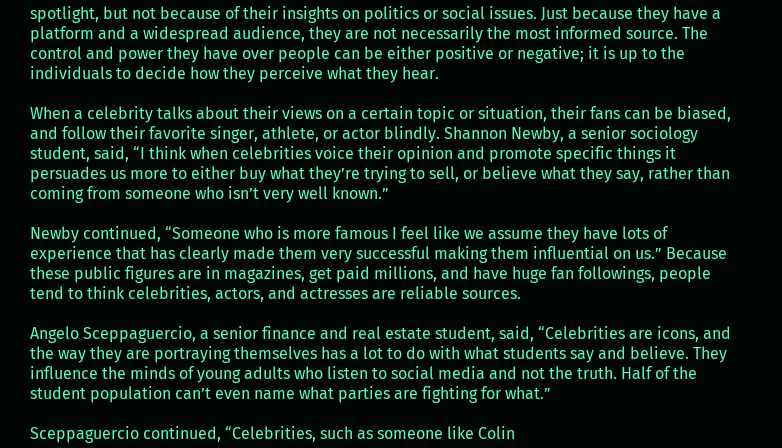spotlight, but not because of their insights on politics or social issues. Just because they have a platform and a widespread audience, they are not necessarily the most informed source. The control and power they have over people can be either positive or negative; it is up to the individuals to decide how they perceive what they hear.

When a celebrity talks about their views on a certain topic or situation, their fans can be biased, and follow their favorite singer, athlete, or actor blindly. Shannon Newby, a senior sociology student, said, “I think when celebrities voice their opinion and promote specific things it persuades us more to either buy what they’re trying to sell, or believe what they say, rather than coming from someone who isn’t very well known.”

Newby continued, “Someone who is more famous I feel like we assume they have lots of experience that has clearly made them very successful making them influential on us.” Because these public figures are in magazines, get paid millions, and have huge fan followings, people tend to think celebrities, actors, and actresses are reliable sources.

Angelo Sceppaguercio, a senior finance and real estate student, said, “Celebrities are icons, and the way they are portraying themselves has a lot to do with what students say and believe. They influence the minds of young adults who listen to social media and not the truth. Half of the student population can’t even name what parties are fighting for what.”

Sceppaguercio continued, “Celebrities, such as someone like Colin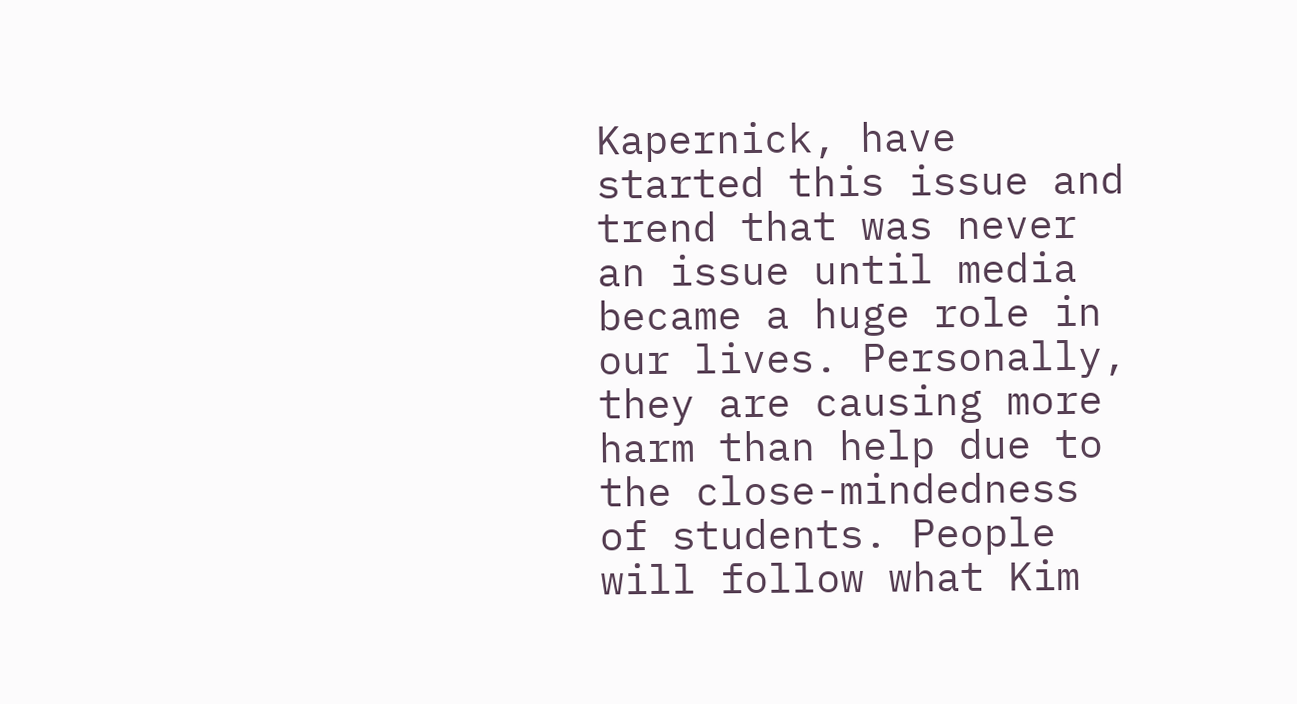Kapernick, have started this issue and trend that was never an issue until media became a huge role in our lives. Personally, they are causing more harm than help due to the close-mindedness of students. People will follow what Kim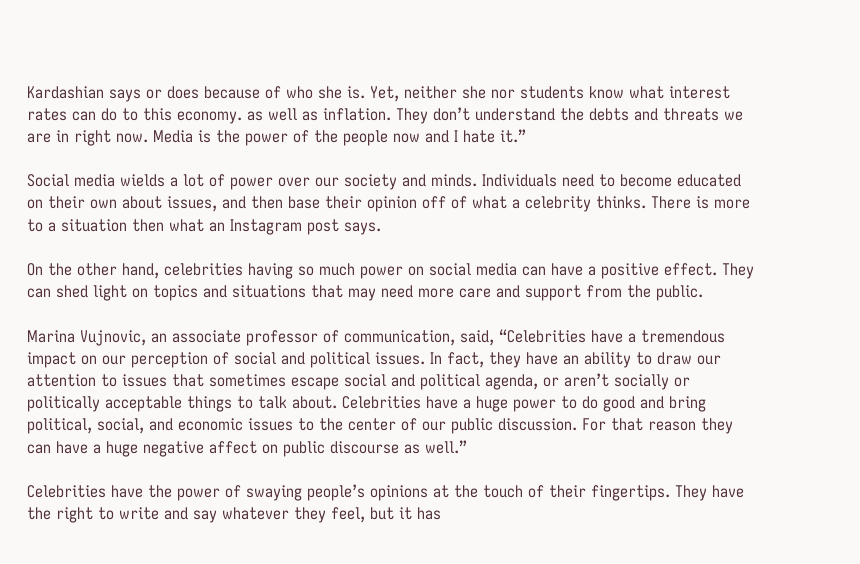Kardashian says or does because of who she is. Yet, neither she nor students know what interest rates can do to this economy. as well as inflation. They don’t understand the debts and threats we are in right now. Media is the power of the people now and I hate it.”

Social media wields a lot of power over our society and minds. Individuals need to become educated on their own about issues, and then base their opinion off of what a celebrity thinks. There is more to a situation then what an Instagram post says.

On the other hand, celebrities having so much power on social media can have a positive effect. They can shed light on topics and situations that may need more care and support from the public.

Marina Vujnovic, an associate professor of communication, said, “Celebrities have a tremendous impact on our perception of social and political issues. In fact, they have an ability to draw our attention to issues that sometimes escape social and political agenda, or aren’t socially or politically acceptable things to talk about. Celebrities have a huge power to do good and bring political, social, and economic issues to the center of our public discussion. For that reason they can have a huge negative affect on public discourse as well.”

Celebrities have the power of swaying people’s opinions at the touch of their fingertips. They have the right to write and say whatever they feel, but it has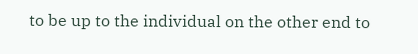to be up to the individual on the other end to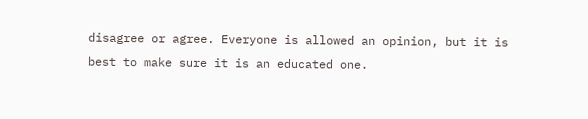disagree or agree. Everyone is allowed an opinion, but it is best to make sure it is an educated one.